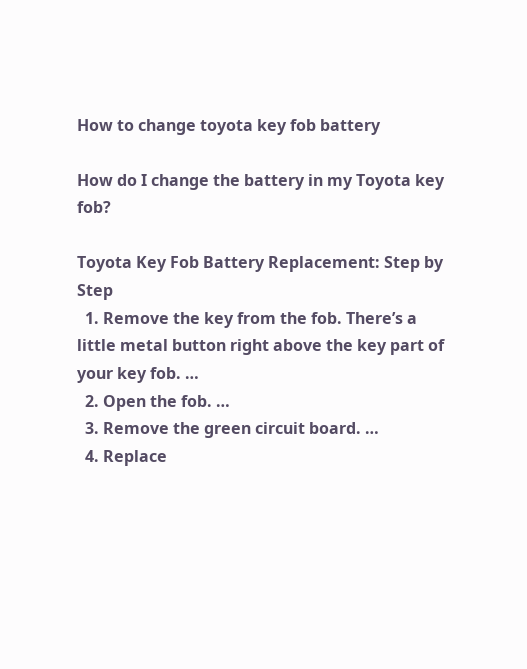How to change toyota key fob battery

How do I change the battery in my Toyota key fob?

Toyota Key Fob Battery Replacement: Step by Step
  1. Remove the key from the fob. There’s a little metal button right above the key part of your key fob. …
  2. Open the fob. …
  3. Remove the green circuit board. …
  4. Replace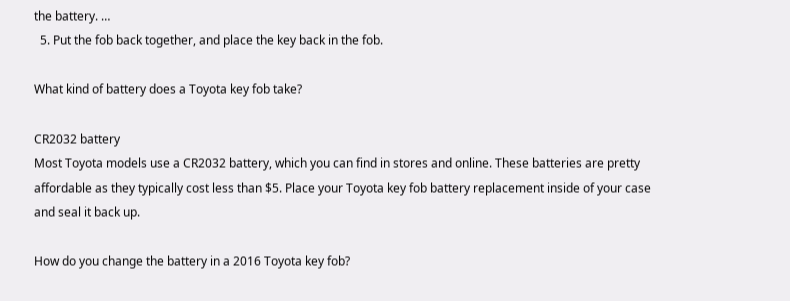the battery. …
  5. Put the fob back together, and place the key back in the fob.

What kind of battery does a Toyota key fob take?

CR2032 battery
Most Toyota models use a CR2032 battery, which you can find in stores and online. These batteries are pretty affordable as they typically cost less than $5. Place your Toyota key fob battery replacement inside of your case and seal it back up.

How do you change the battery in a 2016 Toyota key fob?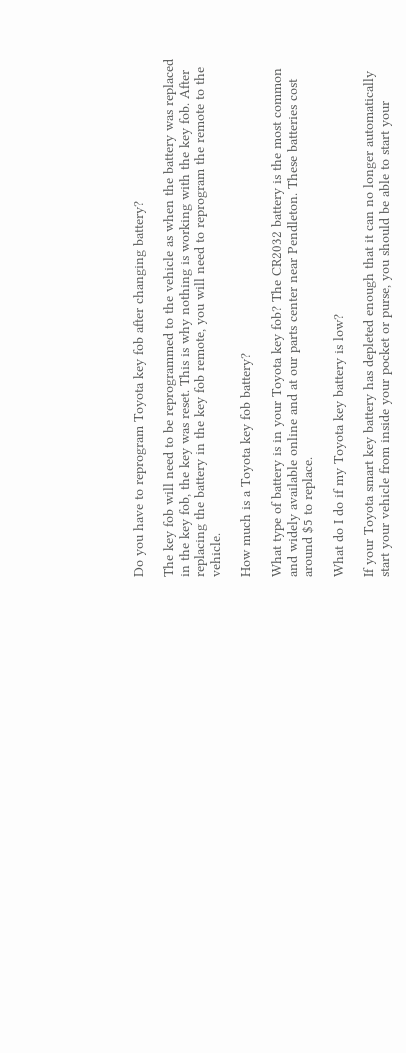Do you have to reprogram Toyota key fob after changing battery?

The key fob will need to be reprogrammed to the vehicle as when the battery was replaced in the key fob, the key was reset. This is why nothing is working with the key fob. After replacing the battery in the key fob remote, you will need to reprogram the remote to the vehicle.

How much is a Toyota key fob battery?

What type of battery is in your Toyota key fob? The CR2032 battery is the most common and widely available online and at our parts center near Pendleton. These batteries cost around $5 to replace.

What do I do if my Toyota key battery is low?

If your Toyota smart key battery has depleted enough that it can no longer automatically start your vehicle from inside your pocket or purse, you should be able to start your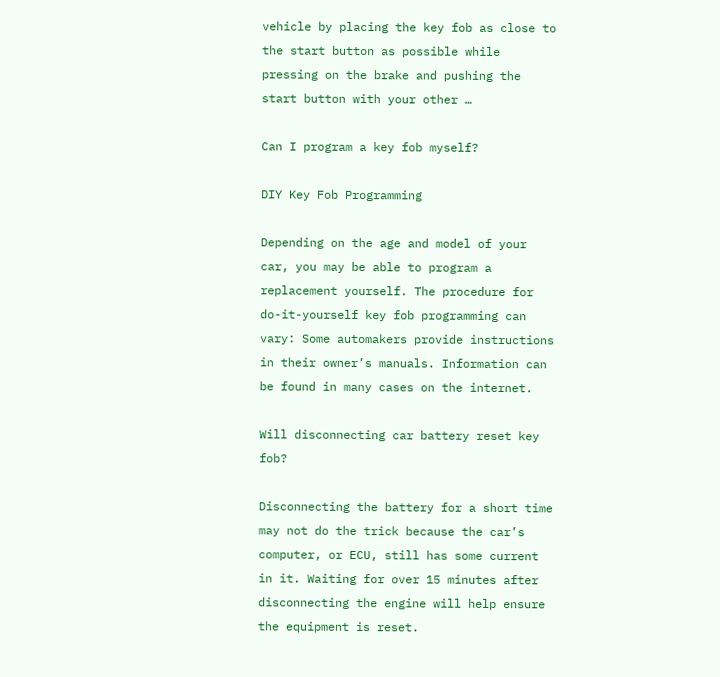vehicle by placing the key fob as close to the start button as possible while pressing on the brake and pushing the start button with your other …

Can I program a key fob myself?

DIY Key Fob Programming

Depending on the age and model of your car, you may be able to program a replacement yourself. The procedure for do-it-yourself key fob programming can vary: Some automakers provide instructions in their owner’s manuals. Information can be found in many cases on the internet.

Will disconnecting car battery reset key fob?

Disconnecting the battery for a short time may not do the trick because the car’s computer, or ECU, still has some current in it. Waiting for over 15 minutes after disconnecting the engine will help ensure the equipment is reset.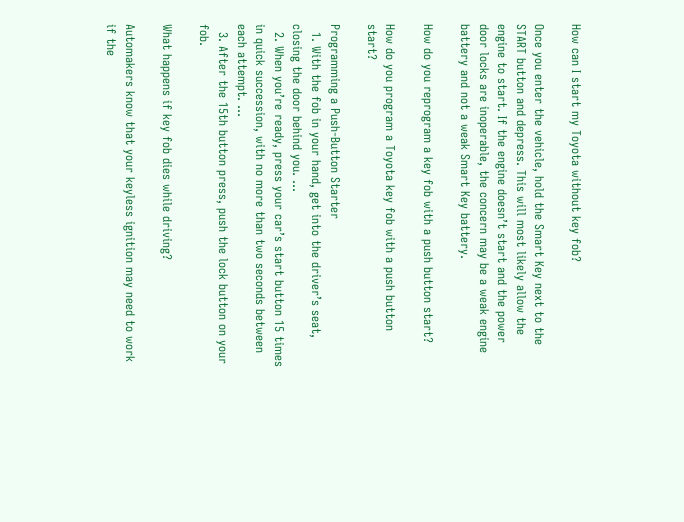How can I start my Toyota without key fob?

Once you enter the vehicle, hold the Smart Key next to the START button and depress. This will most likely allow the engine to start. If the engine doesn’t start and the power door locks are inoperable, the concern may be a weak engine battery and not a weak Smart Key battery.

How do you reprogram a key fob with a push button start?

How do you program a Toyota key fob with a push button start?

Programming a Push-Button Starter
  1. With the fob in your hand, get into the driver’s seat, closing the door behind you. …
  2. When you’re ready, press your car’s start button 15 times in quick succession, with no more than two seconds between each attempt. …
  3. After the 15th button press, push the lock button on your fob.

What happens if key fob dies while driving?

Automakers know that your keyless ignition may need to work if the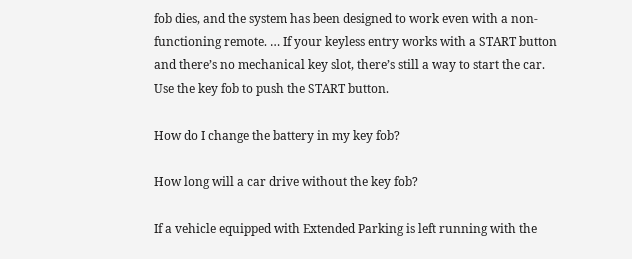fob dies, and the system has been designed to work even with a non-functioning remote. … If your keyless entry works with a START button and there’s no mechanical key slot, there’s still a way to start the car. Use the key fob to push the START button.

How do I change the battery in my key fob?

How long will a car drive without the key fob?

If a vehicle equipped with Extended Parking is left running with the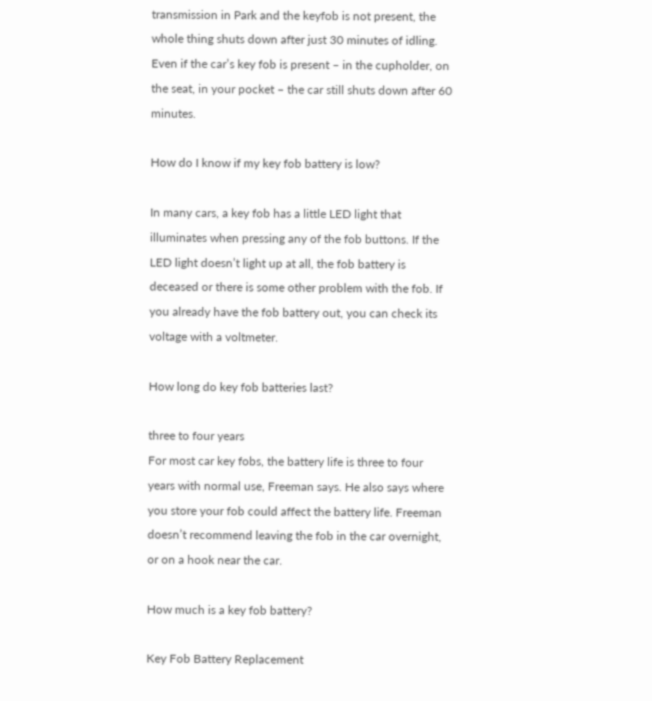transmission in Park and the keyfob is not present, the whole thing shuts down after just 30 minutes of idling. Even if the car’s key fob is present – in the cupholder, on the seat, in your pocket – the car still shuts down after 60 minutes.

How do I know if my key fob battery is low?

In many cars, a key fob has a little LED light that illuminates when pressing any of the fob buttons. If the LED light doesn’t light up at all, the fob battery is deceased or there is some other problem with the fob. If you already have the fob battery out, you can check its voltage with a voltmeter.

How long do key fob batteries last?

three to four years
For most car key fobs, the battery life is three to four years with normal use, Freeman says. He also says where you store your fob could affect the battery life. Freeman doesn’t recommend leaving the fob in the car overnight, or on a hook near the car.

How much is a key fob battery?

Key Fob Battery Replacement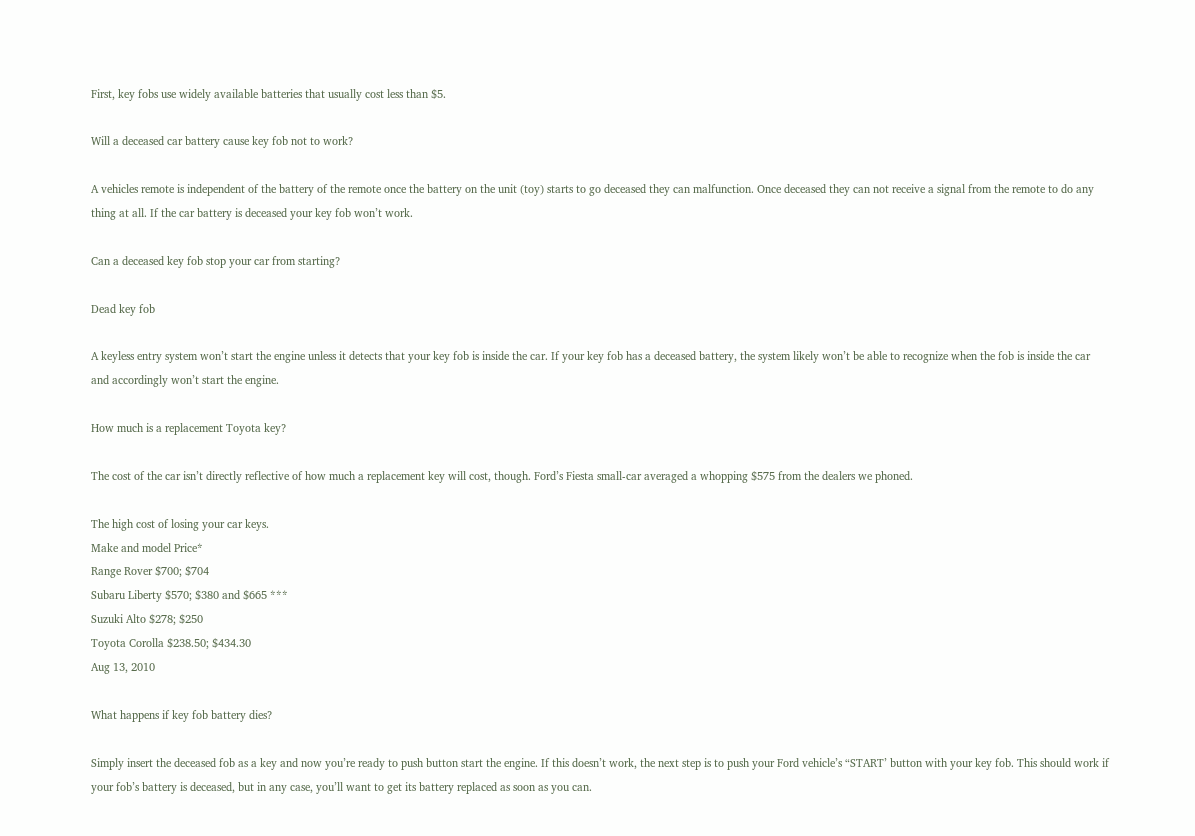First, key fobs use widely available batteries that usually cost less than $5.

Will a deceased car battery cause key fob not to work?

A vehicles remote is independent of the battery of the remote once the battery on the unit (toy) starts to go deceased they can malfunction. Once deceased they can not receive a signal from the remote to do any thing at all. If the car battery is deceased your key fob won’t work.

Can a deceased key fob stop your car from starting?

Dead key fob

A keyless entry system won’t start the engine unless it detects that your key fob is inside the car. If your key fob has a deceased battery, the system likely won’t be able to recognize when the fob is inside the car and accordingly won’t start the engine.

How much is a replacement Toyota key?

The cost of the car isn’t directly reflective of how much a replacement key will cost, though. Ford’s Fiesta small-car averaged a whopping $575 from the dealers we phoned.

The high cost of losing your car keys.
Make and model Price*
Range Rover $700; $704
Subaru Liberty $570; $380 and $665 ***
Suzuki Alto $278; $250
Toyota Corolla $238.50; $434.30
Aug 13, 2010

What happens if key fob battery dies?

Simply insert the deceased fob as a key and now you’re ready to push button start the engine. If this doesn’t work, the next step is to push your Ford vehicle’s “START’ button with your key fob. This should work if your fob’s battery is deceased, but in any case, you’ll want to get its battery replaced as soon as you can.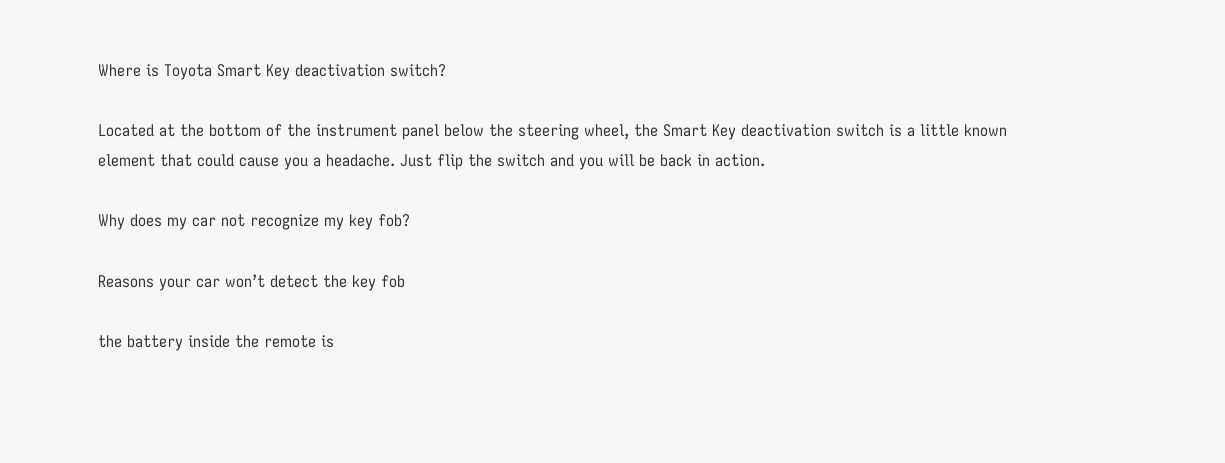Where is Toyota Smart Key deactivation switch?

Located at the bottom of the instrument panel below the steering wheel, the Smart Key deactivation switch is a little known element that could cause you a headache. Just flip the switch and you will be back in action.

Why does my car not recognize my key fob?

Reasons your car won’t detect the key fob

the battery inside the remote is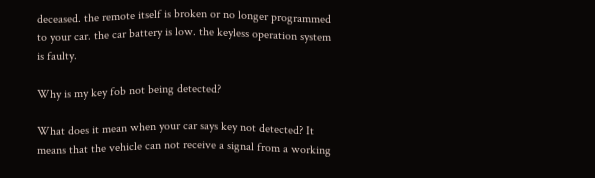deceased. the remote itself is broken or no longer programmed to your car. the car battery is low. the keyless operation system is faulty.

Why is my key fob not being detected?

What does it mean when your car says key not detected? It means that the vehicle can not receive a signal from a working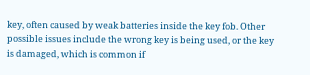key, often caused by weak batteries inside the key fob. Other possible issues include the wrong key is being used, or the key is damaged, which is common if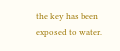the key has been exposed to water.